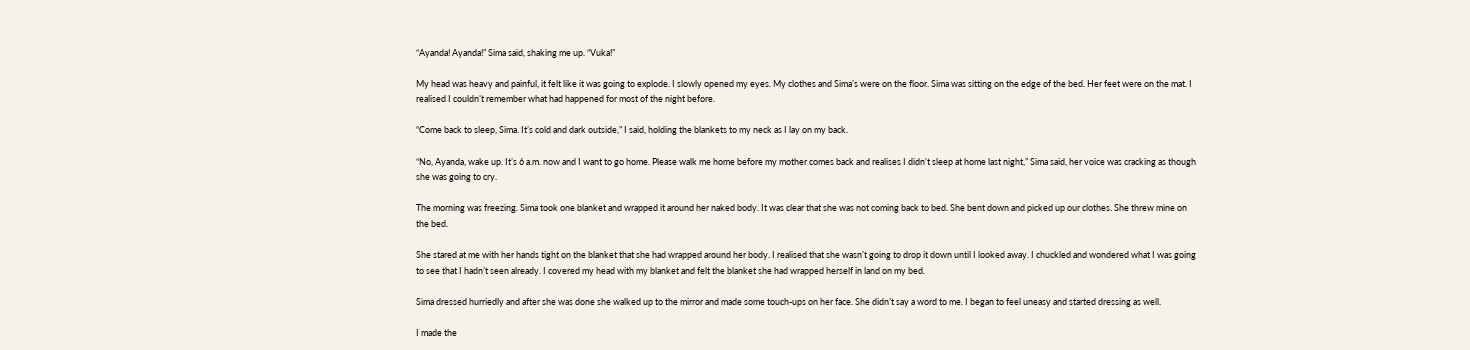“Ayanda! Ayanda!” Sima said, shaking me up. “Vuka!”

My head was heavy and painful, it felt like it was going to explode. I slowly opened my eyes. My clothes and Sima’s were on the floor. Sima was sitting on the edge of the bed. Her feet were on the mat. I realised I couldn’t remember what had happened for most of the night before.

“Come back to sleep, Sima. It’s cold and dark outside,” I said, holding the blankets to my neck as I lay on my back.

“No, Ayanda, wake up. It’s 6 a.m. now and I want to go home. Please walk me home before my mother comes back and realises I didn’t sleep at home last night,” Sima said, her voice was cracking as though she was going to cry.

The morning was freezing. Sima took one blanket and wrapped it around her naked body. It was clear that she was not coming back to bed. She bent down and picked up our clothes. She threw mine on the bed.

She stared at me with her hands tight on the blanket that she had wrapped around her body. I realised that she wasn’t going to drop it down until I looked away. I chuckled and wondered what I was going to see that I hadn’t seen already. I covered my head with my blanket and felt the blanket she had wrapped herself in land on my bed.

Sima dressed hurriedly and after she was done she walked up to the mirror and made some touch-ups on her face. She didn’t say a word to me. I began to feel uneasy and started dressing as well.

I made the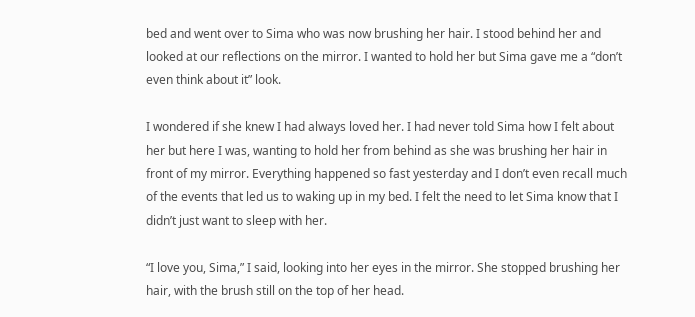bed and went over to Sima who was now brushing her hair. I stood behind her and looked at our reflections on the mirror. I wanted to hold her but Sima gave me a “don’t even think about it” look.

I wondered if she knew I had always loved her. I had never told Sima how I felt about her but here I was, wanting to hold her from behind as she was brushing her hair in front of my mirror. Everything happened so fast yesterday and I don’t even recall much of the events that led us to waking up in my bed. I felt the need to let Sima know that I didn’t just want to sleep with her.

“I love you, Sima,” I said, looking into her eyes in the mirror. She stopped brushing her hair, with the brush still on the top of her head.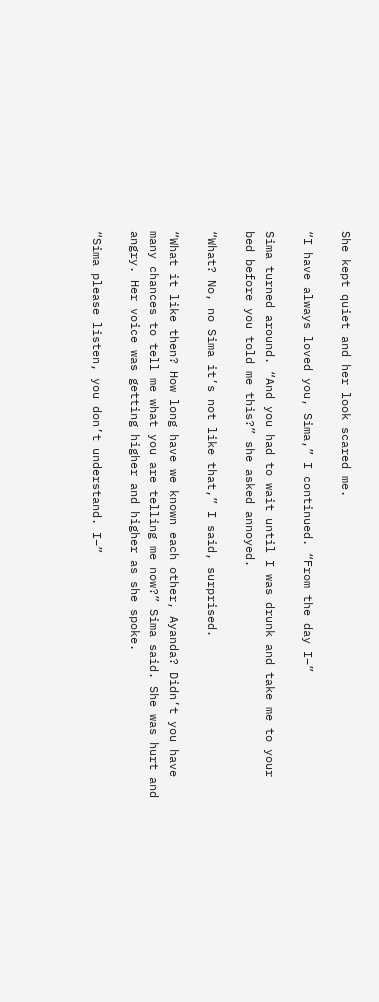She kept quiet and her look scared me.

“I have always loved you, Sima,” I continued. “From the day I–”

Sima turned around. “And you had to wait until I was drunk and take me to your bed before you told me this?” she asked annoyed.

“What? No, no Sima it’s not like that,” I said, surprised.

“What it like then? How long have we known each other, Ayanda? Didn’t you have many chances to tell me what you are telling me now?” Sima said. She was hurt and angry. Her voice was getting higher and higher as she spoke.

“Sima please listen, you don’t understand. I–”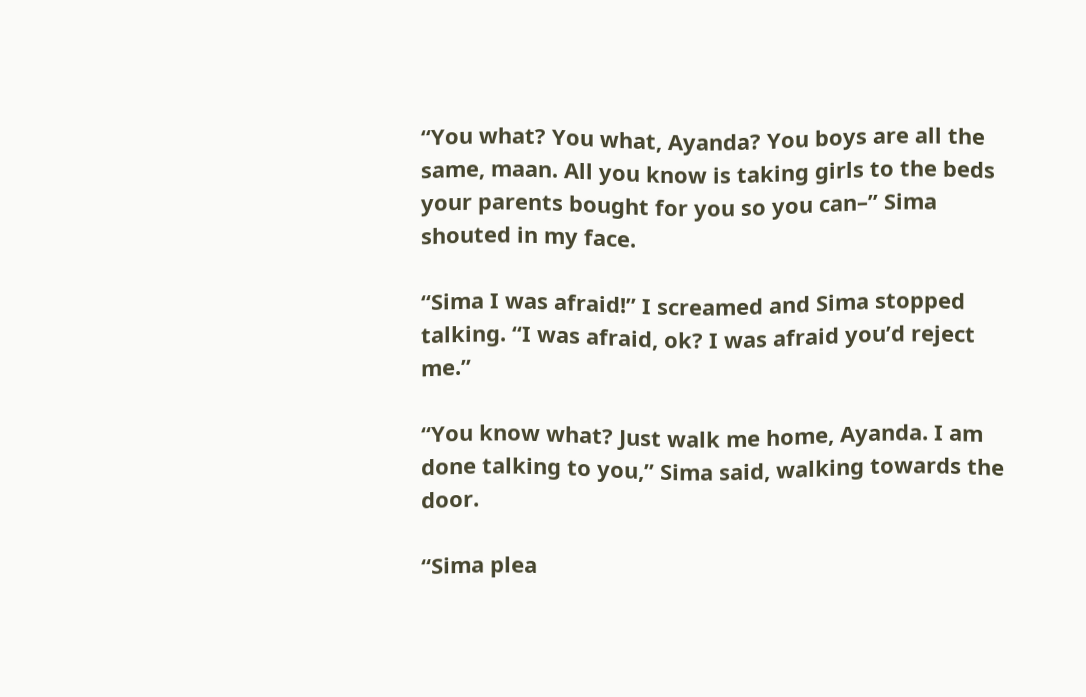“You what? You what, Ayanda? You boys are all the same, maan. All you know is taking girls to the beds your parents bought for you so you can–” Sima shouted in my face.

“Sima I was afraid!” I screamed and Sima stopped talking. “I was afraid, ok? I was afraid you’d reject me.”

“You know what? Just walk me home, Ayanda. I am done talking to you,” Sima said, walking towards the door.

“Sima plea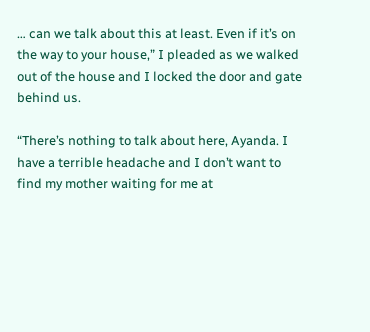… can we talk about this at least. Even if it’s on the way to your house,” I pleaded as we walked out of the house and I locked the door and gate behind us.

“There’s nothing to talk about here, Ayanda. I have a terrible headache and I don’t want to find my mother waiting for me at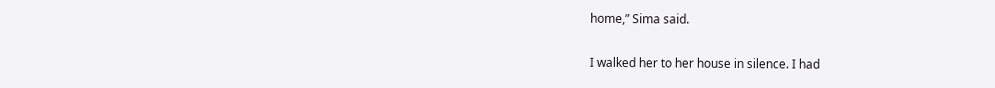home,” Sima said.

I walked her to her house in silence. I had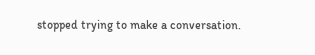stopped trying to make a conversation.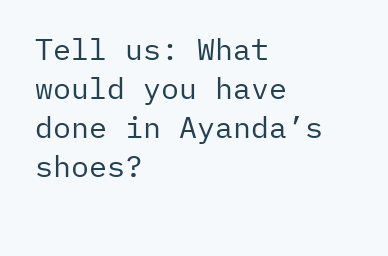Tell us: What would you have done in Ayanda’s shoes?